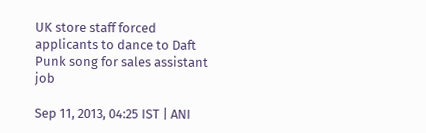UK store staff forced applicants to dance to Daft Punk song for sales assistant job

Sep 11, 2013, 04:25 IST | ANI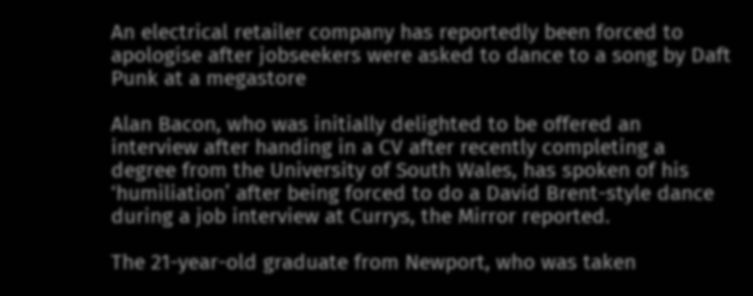An electrical retailer company has reportedly been forced to apologise after jobseekers were asked to dance to a song by Daft Punk at a megastore

Alan Bacon, who was initially delighted to be offered an interview after handing in a CV after recently completing a degree from the University of South Wales, has spoken of his ‘humiliation’ after being forced to do a David Brent-style dance during a job interview at Currys, the Mirror reported.

The 21-year-old graduate from Newport, who was taken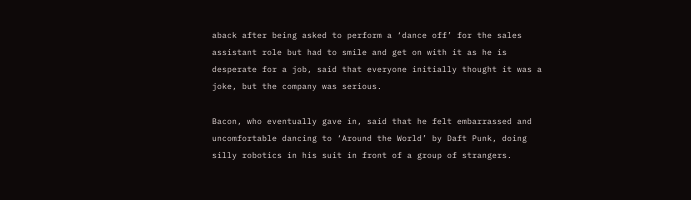aback after being asked to perform a ‘dance off’ for the sales assistant role but had to smile and get on with it as he is desperate for a job, said that everyone initially thought it was a joke, but the company was serious.

Bacon, who eventually gave in, said that he felt embarrassed and uncomfortable dancing to ‘Around the World’ by Daft Punk, doing silly robotics in his suit in front of a group of strangers.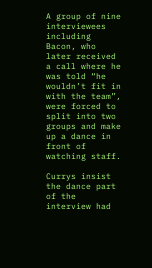A group of nine interviewees including Bacon, who later received a call where he was told “he wouldn’t fit in with the team”, were forced to split into two groups and make up a dance in front of watching staff.

Currys insist the dance part of the interview had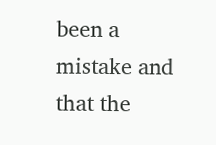been a mistake and that the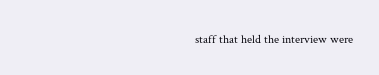staff that held the interview were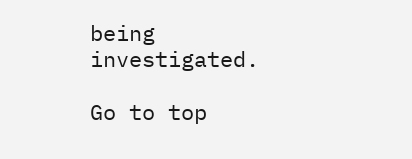being investigated.

Go to top